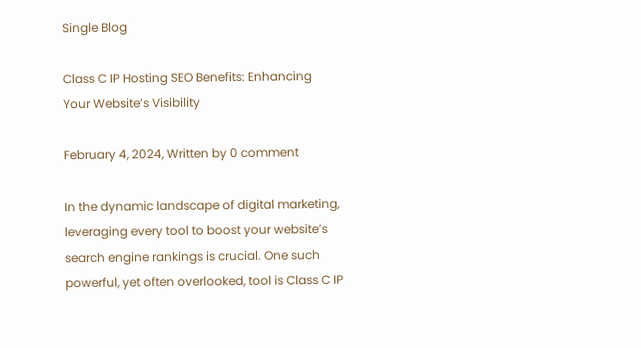Single Blog

Class C IP Hosting SEO Benefits: Enhancing Your Website’s Visibility

February 4, 2024, Written by 0 comment

In the dynamic landscape of digital marketing, leveraging every tool to boost your website’s search engine rankings is crucial. One such powerful, yet often overlooked, tool is Class C IP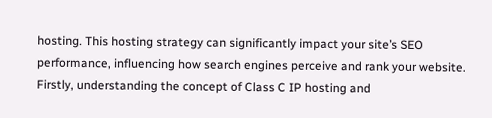hosting. This hosting strategy can significantly impact your site’s SEO performance, influencing how search engines perceive and rank your website. Firstly, understanding the concept of Class C IP hosting and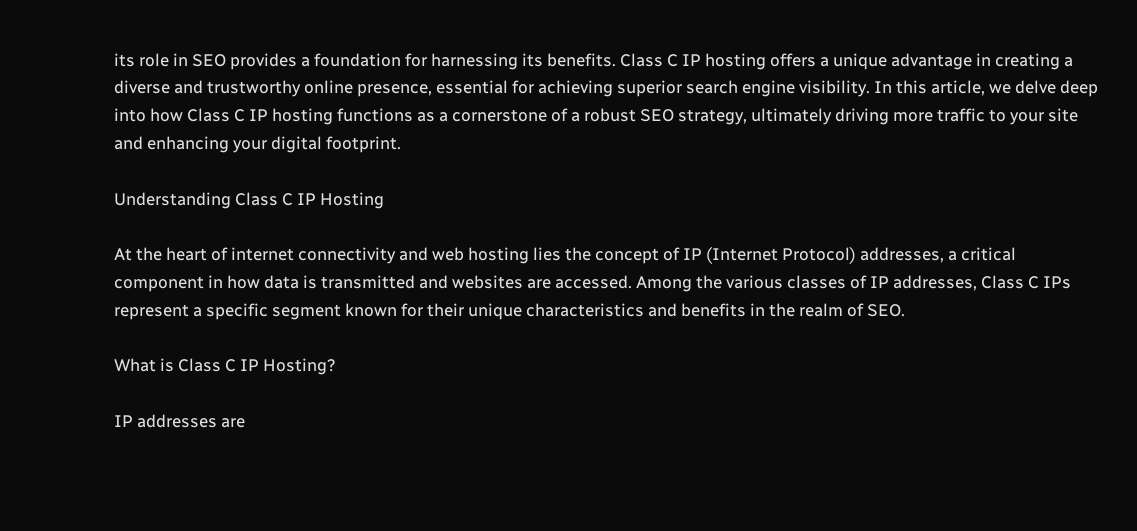its role in SEO provides a foundation for harnessing its benefits. Class C IP hosting offers a unique advantage in creating a diverse and trustworthy online presence, essential for achieving superior search engine visibility. In this article, we delve deep into how Class C IP hosting functions as a cornerstone of a robust SEO strategy, ultimately driving more traffic to your site and enhancing your digital footprint.

Understanding Class C IP Hosting

At the heart of internet connectivity and web hosting lies the concept of IP (Internet Protocol) addresses, a critical component in how data is transmitted and websites are accessed. Among the various classes of IP addresses, Class C IPs represent a specific segment known for their unique characteristics and benefits in the realm of SEO.

What is Class C IP Hosting?

IP addresses are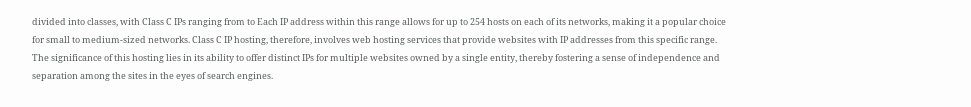divided into classes, with Class C IPs ranging from to Each IP address within this range allows for up to 254 hosts on each of its networks, making it a popular choice for small to medium-sized networks. Class C IP hosting, therefore, involves web hosting services that provide websites with IP addresses from this specific range. The significance of this hosting lies in its ability to offer distinct IPs for multiple websites owned by a single entity, thereby fostering a sense of independence and separation among the sites in the eyes of search engines.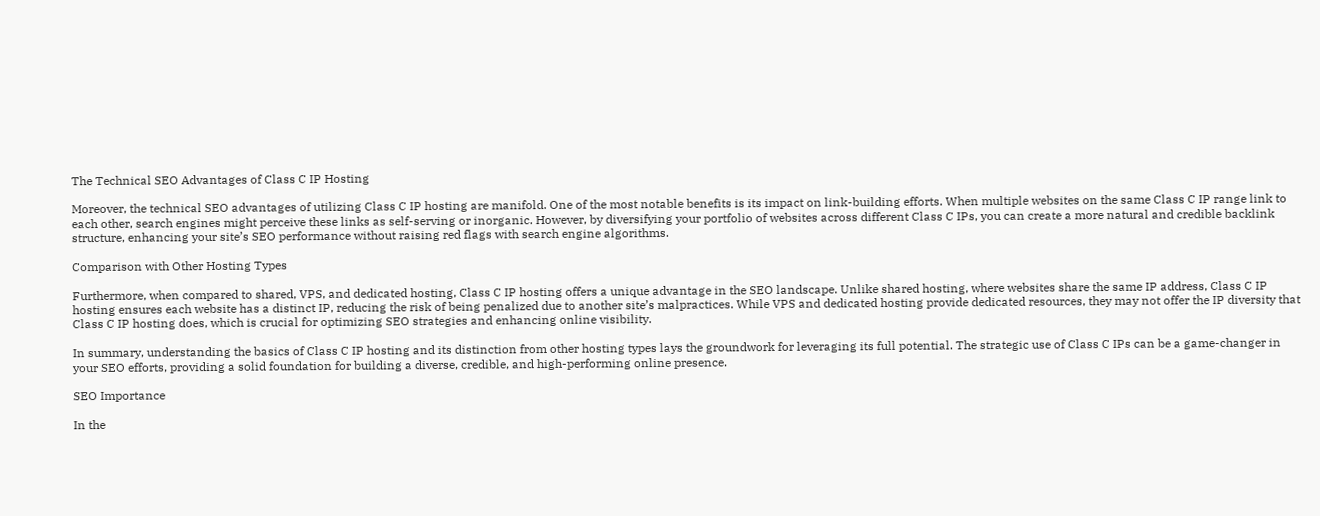The Technical SEO Advantages of Class C IP Hosting

Moreover, the technical SEO advantages of utilizing Class C IP hosting are manifold. One of the most notable benefits is its impact on link-building efforts. When multiple websites on the same Class C IP range link to each other, search engines might perceive these links as self-serving or inorganic. However, by diversifying your portfolio of websites across different Class C IPs, you can create a more natural and credible backlink structure, enhancing your site’s SEO performance without raising red flags with search engine algorithms.

Comparison with Other Hosting Types

Furthermore, when compared to shared, VPS, and dedicated hosting, Class C IP hosting offers a unique advantage in the SEO landscape. Unlike shared hosting, where websites share the same IP address, Class C IP hosting ensures each website has a distinct IP, reducing the risk of being penalized due to another site’s malpractices. While VPS and dedicated hosting provide dedicated resources, they may not offer the IP diversity that Class C IP hosting does, which is crucial for optimizing SEO strategies and enhancing online visibility.

In summary, understanding the basics of Class C IP hosting and its distinction from other hosting types lays the groundwork for leveraging its full potential. The strategic use of Class C IPs can be a game-changer in your SEO efforts, providing a solid foundation for building a diverse, credible, and high-performing online presence.

SEO Importance

In the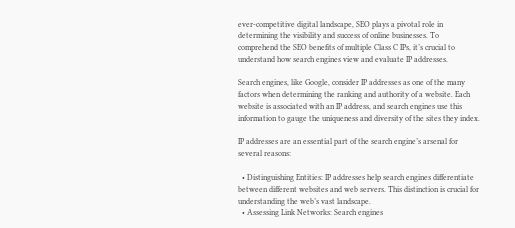ever-competitive digital landscape, SEO plays a pivotal role in determining the visibility and success of online businesses. To comprehend the SEO benefits of multiple Class C IPs, it’s crucial to understand how search engines view and evaluate IP addresses.

Search engines, like Google, consider IP addresses as one of the many factors when determining the ranking and authority of a website. Each website is associated with an IP address, and search engines use this information to gauge the uniqueness and diversity of the sites they index.

IP addresses are an essential part of the search engine’s arsenal for several reasons:

  • Distinguishing Entities: IP addresses help search engines differentiate between different websites and web servers. This distinction is crucial for understanding the web’s vast landscape.
  • Assessing Link Networks: Search engines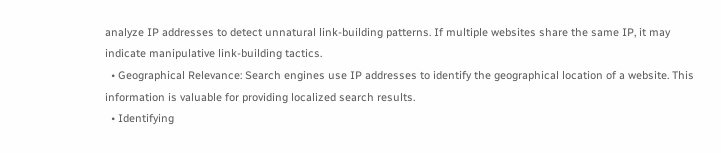analyze IP addresses to detect unnatural link-building patterns. If multiple websites share the same IP, it may indicate manipulative link-building tactics.
  • Geographical Relevance: Search engines use IP addresses to identify the geographical location of a website. This information is valuable for providing localized search results.
  • Identifying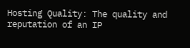Hosting Quality: The quality and reputation of an IP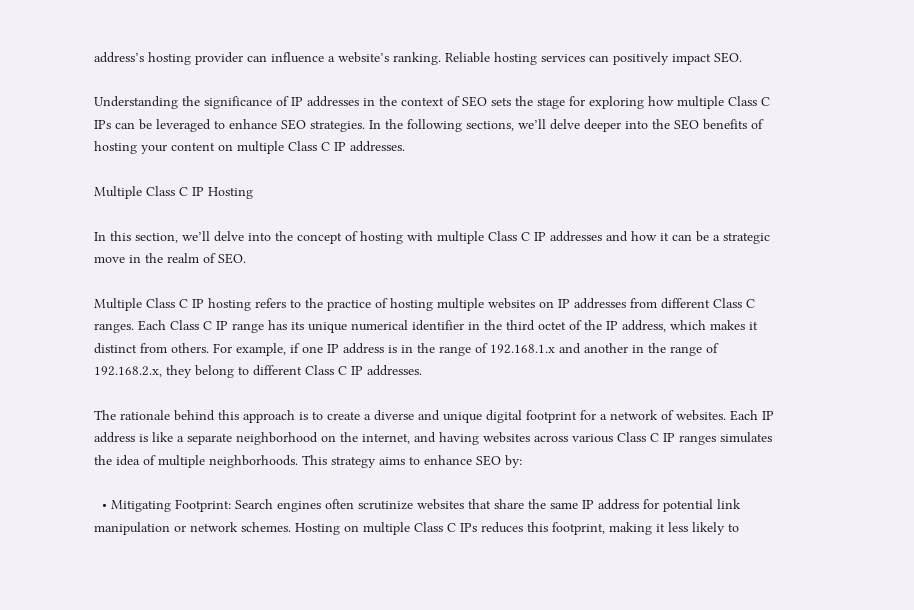address’s hosting provider can influence a website’s ranking. Reliable hosting services can positively impact SEO.

Understanding the significance of IP addresses in the context of SEO sets the stage for exploring how multiple Class C IPs can be leveraged to enhance SEO strategies. In the following sections, we’ll delve deeper into the SEO benefits of hosting your content on multiple Class C IP addresses.

Multiple Class C IP Hosting

In this section, we’ll delve into the concept of hosting with multiple Class C IP addresses and how it can be a strategic move in the realm of SEO.

Multiple Class C IP hosting refers to the practice of hosting multiple websites on IP addresses from different Class C ranges. Each Class C IP range has its unique numerical identifier in the third octet of the IP address, which makes it distinct from others. For example, if one IP address is in the range of 192.168.1.x and another in the range of 192.168.2.x, they belong to different Class C IP addresses.

The rationale behind this approach is to create a diverse and unique digital footprint for a network of websites. Each IP address is like a separate neighborhood on the internet, and having websites across various Class C IP ranges simulates the idea of multiple neighborhoods. This strategy aims to enhance SEO by:

  • Mitigating Footprint: Search engines often scrutinize websites that share the same IP address for potential link manipulation or network schemes. Hosting on multiple Class C IPs reduces this footprint, making it less likely to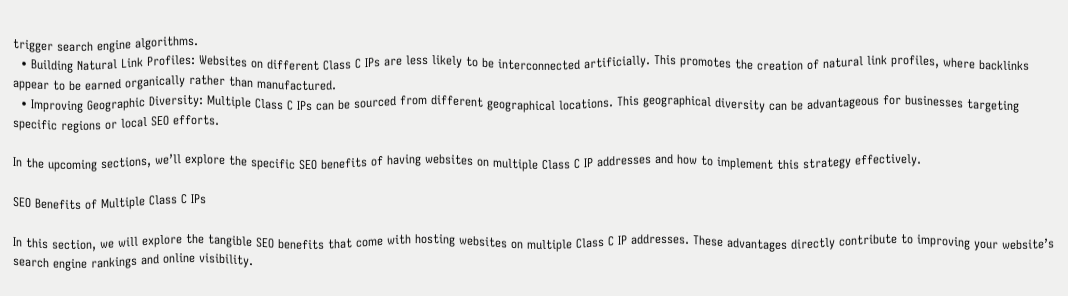trigger search engine algorithms.
  • Building Natural Link Profiles: Websites on different Class C IPs are less likely to be interconnected artificially. This promotes the creation of natural link profiles, where backlinks appear to be earned organically rather than manufactured.
  • Improving Geographic Diversity: Multiple Class C IPs can be sourced from different geographical locations. This geographical diversity can be advantageous for businesses targeting specific regions or local SEO efforts.

In the upcoming sections, we’ll explore the specific SEO benefits of having websites on multiple Class C IP addresses and how to implement this strategy effectively.

SEO Benefits of Multiple Class C IPs

In this section, we will explore the tangible SEO benefits that come with hosting websites on multiple Class C IP addresses. These advantages directly contribute to improving your website’s search engine rankings and online visibility.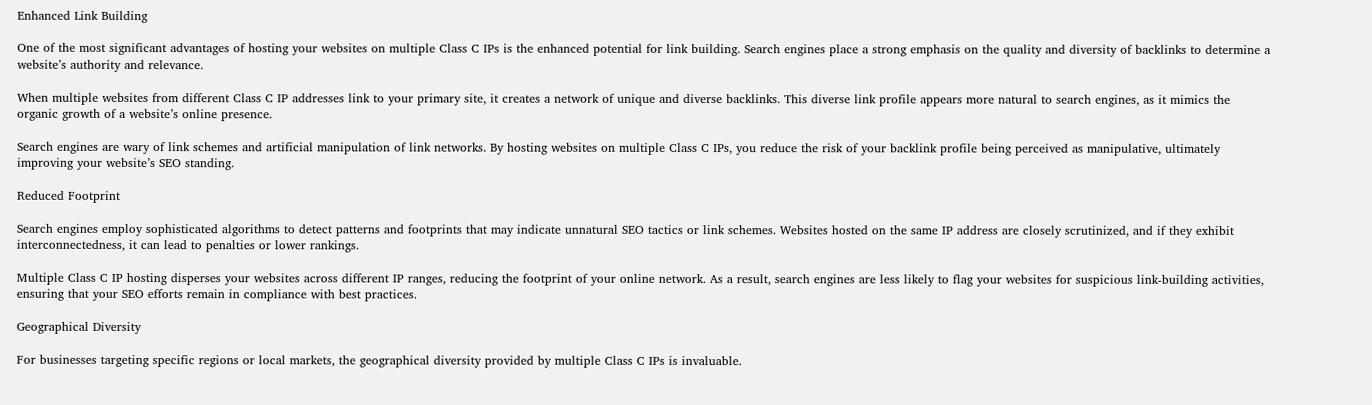Enhanced Link Building

One of the most significant advantages of hosting your websites on multiple Class C IPs is the enhanced potential for link building. Search engines place a strong emphasis on the quality and diversity of backlinks to determine a website’s authority and relevance.

When multiple websites from different Class C IP addresses link to your primary site, it creates a network of unique and diverse backlinks. This diverse link profile appears more natural to search engines, as it mimics the organic growth of a website’s online presence.

Search engines are wary of link schemes and artificial manipulation of link networks. By hosting websites on multiple Class C IPs, you reduce the risk of your backlink profile being perceived as manipulative, ultimately improving your website’s SEO standing.

Reduced Footprint

Search engines employ sophisticated algorithms to detect patterns and footprints that may indicate unnatural SEO tactics or link schemes. Websites hosted on the same IP address are closely scrutinized, and if they exhibit interconnectedness, it can lead to penalties or lower rankings.

Multiple Class C IP hosting disperses your websites across different IP ranges, reducing the footprint of your online network. As a result, search engines are less likely to flag your websites for suspicious link-building activities, ensuring that your SEO efforts remain in compliance with best practices.

Geographical Diversity

For businesses targeting specific regions or local markets, the geographical diversity provided by multiple Class C IPs is invaluable.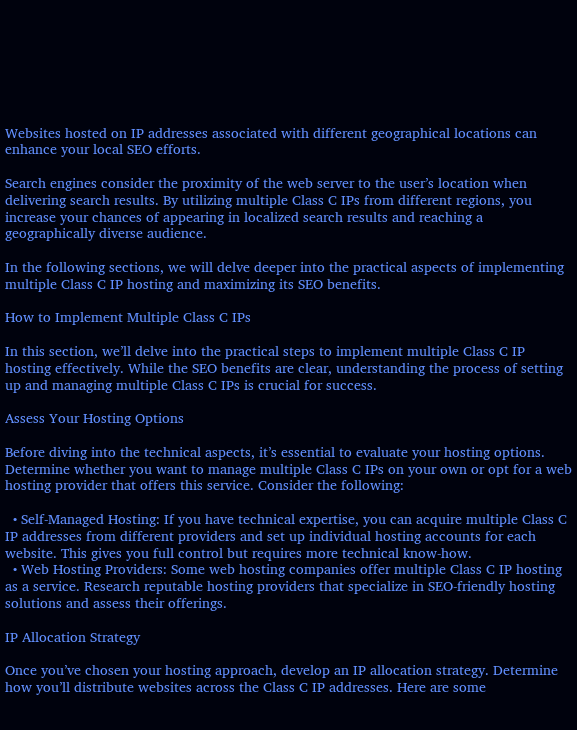Websites hosted on IP addresses associated with different geographical locations can enhance your local SEO efforts.

Search engines consider the proximity of the web server to the user’s location when delivering search results. By utilizing multiple Class C IPs from different regions, you increase your chances of appearing in localized search results and reaching a geographically diverse audience.

In the following sections, we will delve deeper into the practical aspects of implementing multiple Class C IP hosting and maximizing its SEO benefits.

How to Implement Multiple Class C IPs

In this section, we’ll delve into the practical steps to implement multiple Class C IP hosting effectively. While the SEO benefits are clear, understanding the process of setting up and managing multiple Class C IPs is crucial for success.

Assess Your Hosting Options

Before diving into the technical aspects, it’s essential to evaluate your hosting options. Determine whether you want to manage multiple Class C IPs on your own or opt for a web hosting provider that offers this service. Consider the following:

  • Self-Managed Hosting: If you have technical expertise, you can acquire multiple Class C IP addresses from different providers and set up individual hosting accounts for each website. This gives you full control but requires more technical know-how.
  • Web Hosting Providers: Some web hosting companies offer multiple Class C IP hosting as a service. Research reputable hosting providers that specialize in SEO-friendly hosting solutions and assess their offerings.

IP Allocation Strategy

Once you’ve chosen your hosting approach, develop an IP allocation strategy. Determine how you’ll distribute websites across the Class C IP addresses. Here are some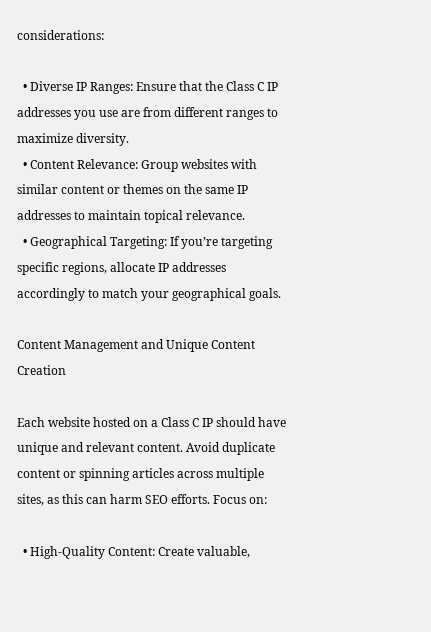considerations:

  • Diverse IP Ranges: Ensure that the Class C IP addresses you use are from different ranges to maximize diversity.
  • Content Relevance: Group websites with similar content or themes on the same IP addresses to maintain topical relevance.
  • Geographical Targeting: If you’re targeting specific regions, allocate IP addresses accordingly to match your geographical goals.

Content Management and Unique Content Creation

Each website hosted on a Class C IP should have unique and relevant content. Avoid duplicate content or spinning articles across multiple sites, as this can harm SEO efforts. Focus on:

  • High-Quality Content: Create valuable,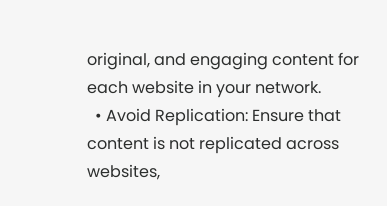original, and engaging content for each website in your network.
  • Avoid Replication: Ensure that content is not replicated across websites,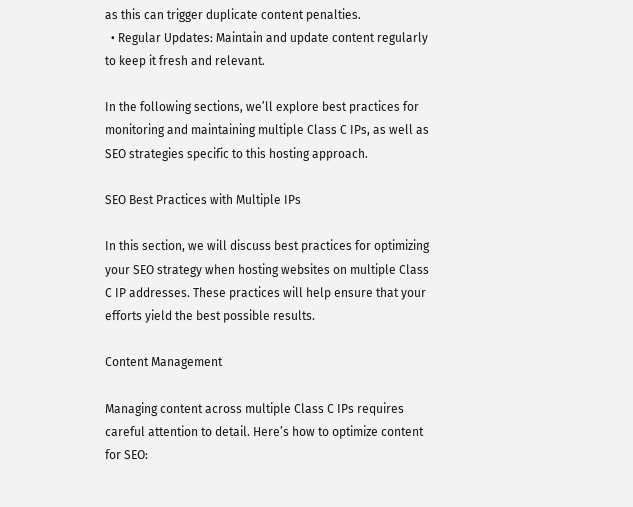as this can trigger duplicate content penalties.
  • Regular Updates: Maintain and update content regularly to keep it fresh and relevant.

In the following sections, we’ll explore best practices for monitoring and maintaining multiple Class C IPs, as well as SEO strategies specific to this hosting approach.

SEO Best Practices with Multiple IPs

In this section, we will discuss best practices for optimizing your SEO strategy when hosting websites on multiple Class C IP addresses. These practices will help ensure that your efforts yield the best possible results.

Content Management

Managing content across multiple Class C IPs requires careful attention to detail. Here’s how to optimize content for SEO: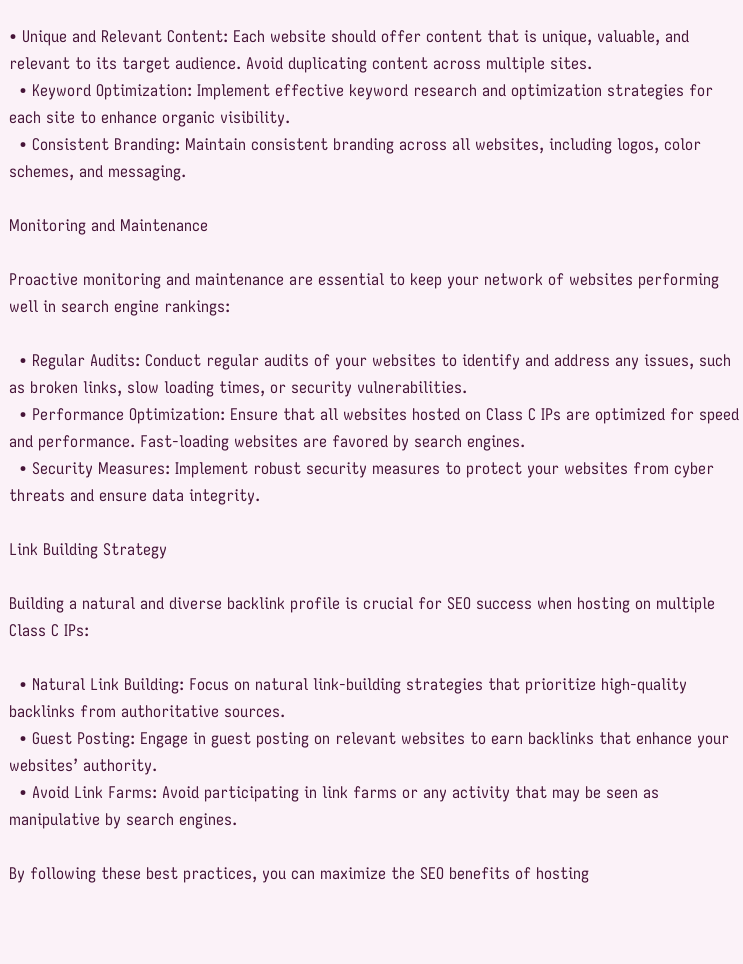• Unique and Relevant Content: Each website should offer content that is unique, valuable, and relevant to its target audience. Avoid duplicating content across multiple sites.
  • Keyword Optimization: Implement effective keyword research and optimization strategies for each site to enhance organic visibility.
  • Consistent Branding: Maintain consistent branding across all websites, including logos, color schemes, and messaging.

Monitoring and Maintenance

Proactive monitoring and maintenance are essential to keep your network of websites performing well in search engine rankings:

  • Regular Audits: Conduct regular audits of your websites to identify and address any issues, such as broken links, slow loading times, or security vulnerabilities.
  • Performance Optimization: Ensure that all websites hosted on Class C IPs are optimized for speed and performance. Fast-loading websites are favored by search engines.
  • Security Measures: Implement robust security measures to protect your websites from cyber threats and ensure data integrity.

Link Building Strategy

Building a natural and diverse backlink profile is crucial for SEO success when hosting on multiple Class C IPs:

  • Natural Link Building: Focus on natural link-building strategies that prioritize high-quality backlinks from authoritative sources.
  • Guest Posting: Engage in guest posting on relevant websites to earn backlinks that enhance your websites’ authority.
  • Avoid Link Farms: Avoid participating in link farms or any activity that may be seen as manipulative by search engines.

By following these best practices, you can maximize the SEO benefits of hosting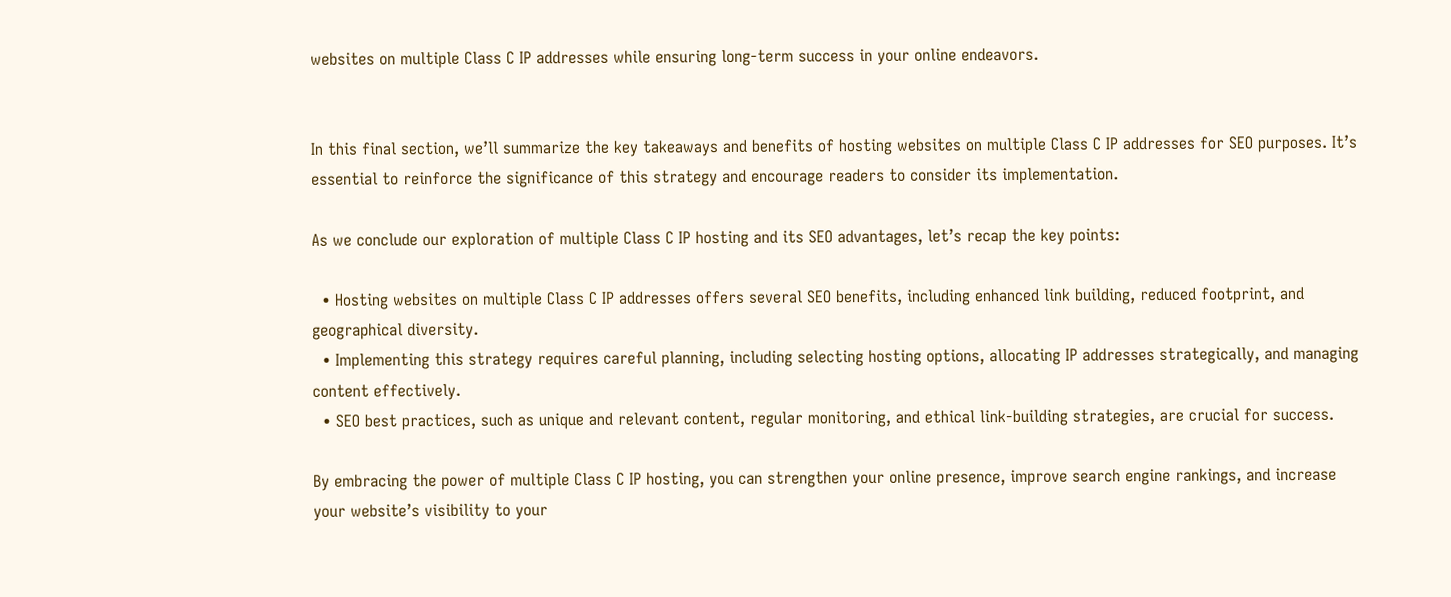websites on multiple Class C IP addresses while ensuring long-term success in your online endeavors.


In this final section, we’ll summarize the key takeaways and benefits of hosting websites on multiple Class C IP addresses for SEO purposes. It’s essential to reinforce the significance of this strategy and encourage readers to consider its implementation.

As we conclude our exploration of multiple Class C IP hosting and its SEO advantages, let’s recap the key points:

  • Hosting websites on multiple Class C IP addresses offers several SEO benefits, including enhanced link building, reduced footprint, and geographical diversity.
  • Implementing this strategy requires careful planning, including selecting hosting options, allocating IP addresses strategically, and managing content effectively.
  • SEO best practices, such as unique and relevant content, regular monitoring, and ethical link-building strategies, are crucial for success.

By embracing the power of multiple Class C IP hosting, you can strengthen your online presence, improve search engine rankings, and increase your website’s visibility to your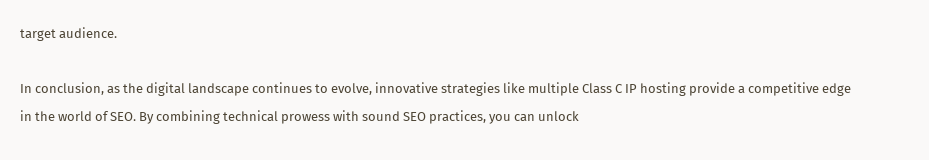target audience.

In conclusion, as the digital landscape continues to evolve, innovative strategies like multiple Class C IP hosting provide a competitive edge in the world of SEO. By combining technical prowess with sound SEO practices, you can unlock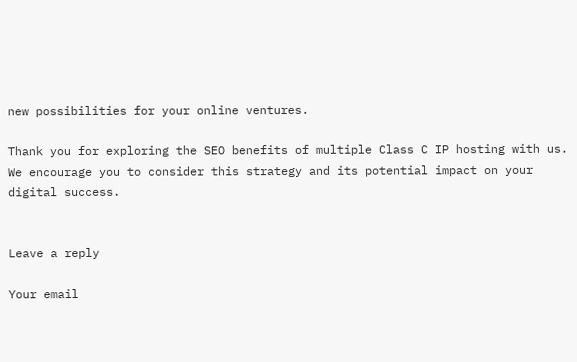new possibilities for your online ventures.

Thank you for exploring the SEO benefits of multiple Class C IP hosting with us. We encourage you to consider this strategy and its potential impact on your digital success.


Leave a reply

Your email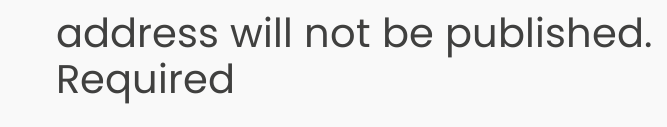address will not be published. Required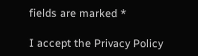fields are marked *

I accept the Privacy Policy